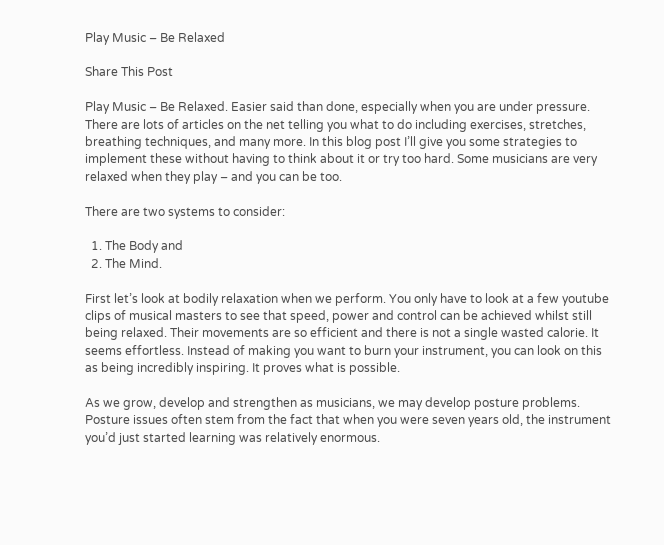Play Music – Be Relaxed

Share This Post

Play Music – Be Relaxed. Easier said than done, especially when you are under pressure. There are lots of articles on the net telling you what to do including exercises, stretches, breathing techniques, and many more. In this blog post I’ll give you some strategies to implement these without having to think about it or try too hard. Some musicians are very relaxed when they play – and you can be too.

There are two systems to consider:

  1. The Body and
  2. The Mind.

First let’s look at bodily relaxation when we perform. You only have to look at a few youtube clips of musical masters to see that speed, power and control can be achieved whilst still being relaxed. Their movements are so efficient and there is not a single wasted calorie. It seems effortless. Instead of making you want to burn your instrument, you can look on this as being incredibly inspiring. It proves what is possible.

As we grow, develop and strengthen as musicians, we may develop posture problems. Posture issues often stem from the fact that when you were seven years old, the instrument you’d just started learning was relatively enormous.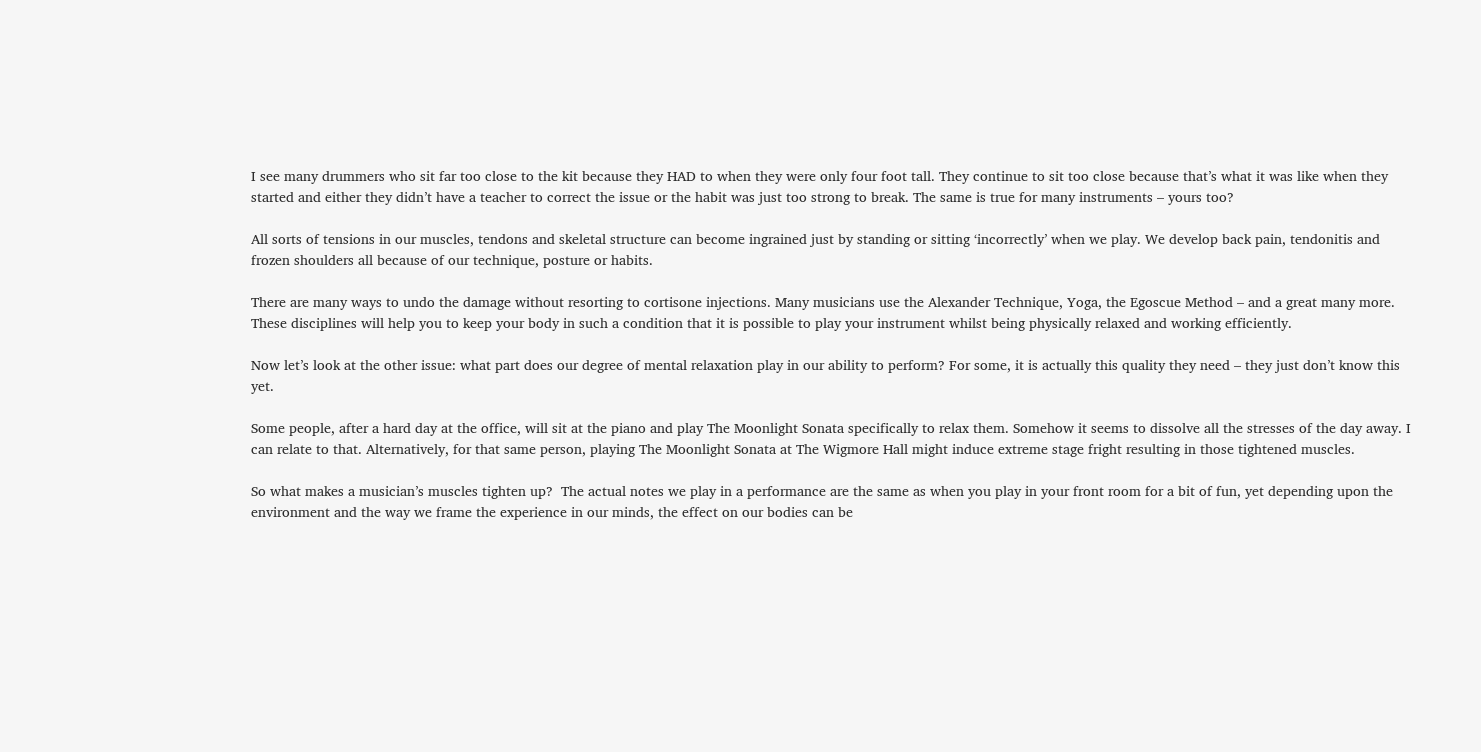I see many drummers who sit far too close to the kit because they HAD to when they were only four foot tall. They continue to sit too close because that’s what it was like when they started and either they didn’t have a teacher to correct the issue or the habit was just too strong to break. The same is true for many instruments – yours too?

All sorts of tensions in our muscles, tendons and skeletal structure can become ingrained just by standing or sitting ‘incorrectly’ when we play. We develop back pain, tendonitis and frozen shoulders all because of our technique, posture or habits.

There are many ways to undo the damage without resorting to cortisone injections. Many musicians use the Alexander Technique, Yoga, the Egoscue Method – and a great many more. These disciplines will help you to keep your body in such a condition that it is possible to play your instrument whilst being physically relaxed and working efficiently.

Now let’s look at the other issue: what part does our degree of mental relaxation play in our ability to perform? For some, it is actually this quality they need – they just don’t know this yet.

Some people, after a hard day at the office, will sit at the piano and play The Moonlight Sonata specifically to relax them. Somehow it seems to dissolve all the stresses of the day away. I can relate to that. Alternatively, for that same person, playing The Moonlight Sonata at The Wigmore Hall might induce extreme stage fright resulting in those tightened muscles.

So what makes a musician’s muscles tighten up?  The actual notes we play in a performance are the same as when you play in your front room for a bit of fun, yet depending upon the environment and the way we frame the experience in our minds, the effect on our bodies can be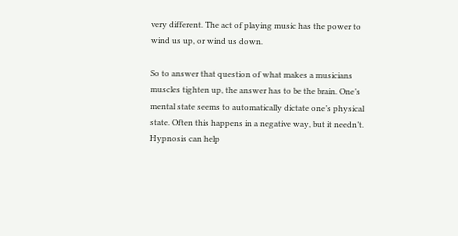very different. The act of playing music has the power to wind us up, or wind us down.

So to answer that question of what makes a musicians muscles tighten up, the answer has to be the brain. One’s mental state seems to automatically dictate one’s physical state. Often this happens in a negative way, but it needn’t. Hypnosis can help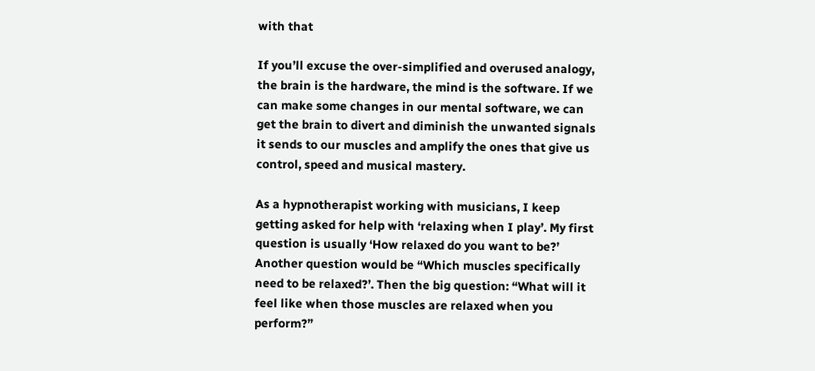with that

If you’ll excuse the over-simplified and overused analogy, the brain is the hardware, the mind is the software. If we can make some changes in our mental software, we can get the brain to divert and diminish the unwanted signals it sends to our muscles and amplify the ones that give us control, speed and musical mastery.

As a hypnotherapist working with musicians, I keep getting asked for help with ‘relaxing when I play’. My first question is usually ‘How relaxed do you want to be?’  Another question would be “Which muscles specifically need to be relaxed?’. Then the big question: “What will it feel like when those muscles are relaxed when you perform?”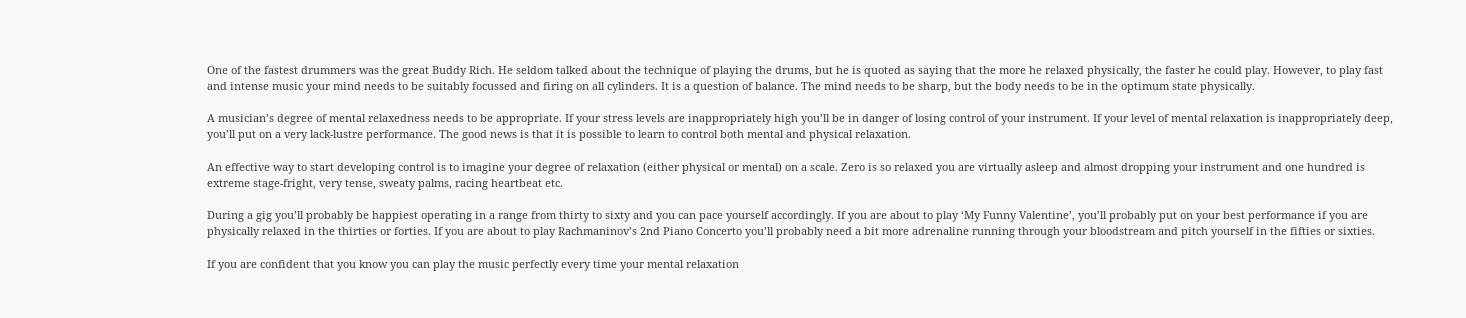One of the fastest drummers was the great Buddy Rich. He seldom talked about the technique of playing the drums, but he is quoted as saying that the more he relaxed physically, the faster he could play. However, to play fast and intense music your mind needs to be suitably focussed and firing on all cylinders. It is a question of balance. The mind needs to be sharp, but the body needs to be in the optimum state physically.

A musician’s degree of mental relaxedness needs to be appropriate. If your stress levels are inappropriately high you’ll be in danger of losing control of your instrument. If your level of mental relaxation is inappropriately deep, you’ll put on a very lack-lustre performance. The good news is that it is possible to learn to control both mental and physical relaxation.

An effective way to start developing control is to imagine your degree of relaxation (either physical or mental) on a scale. Zero is so relaxed you are virtually asleep and almost dropping your instrument and one hundred is extreme stage-fright, very tense, sweaty palms, racing heartbeat etc.

During a gig you’ll probably be happiest operating in a range from thirty to sixty and you can pace yourself accordingly. If you are about to play ‘My Funny Valentine’, you’ll probably put on your best performance if you are physically relaxed in the thirties or forties. If you are about to play Rachmaninov’s 2nd Piano Concerto you’ll probably need a bit more adrenaline running through your bloodstream and pitch yourself in the fifties or sixties.

If you are confident that you know you can play the music perfectly every time your mental relaxation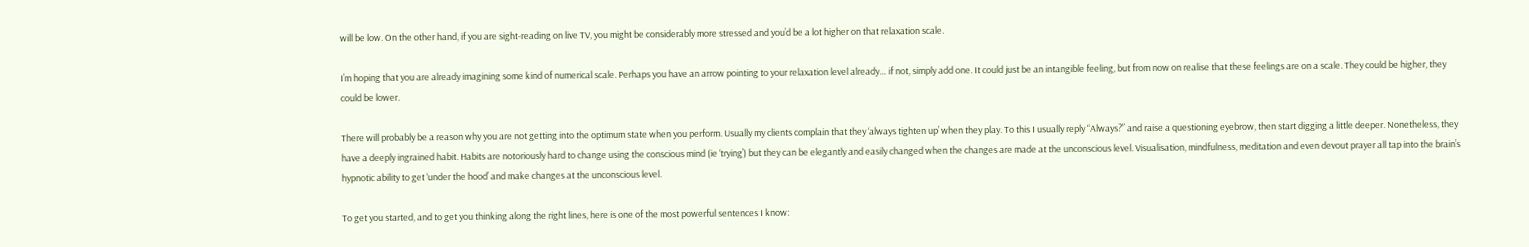will be low. On the other hand, if you are sight-reading on live TV, you might be considerably more stressed and you’d be a lot higher on that relaxation scale.

I’m hoping that you are already imagining some kind of numerical scale. Perhaps you have an arrow pointing to your relaxation level already… if not, simply add one. It could just be an intangible feeling, but from now on realise that these feelings are on a scale. They could be higher, they could be lower.

There will probably be a reason why you are not getting into the optimum state when you perform. Usually my clients complain that they ‘always tighten up’ when they play. To this I usually reply “Always?” and raise a questioning eyebrow, then start digging a little deeper. Nonetheless, they have a deeply ingrained habit. Habits are notoriously hard to change using the conscious mind (ie ‘trying’) but they can be elegantly and easily changed when the changes are made at the unconscious level. Visualisation, mindfulness, meditation and even devout prayer all tap into the brain’s hypnotic ability to get ‘under the hood’ and make changes at the unconscious level.

To get you started, and to get you thinking along the right lines, here is one of the most powerful sentences I know: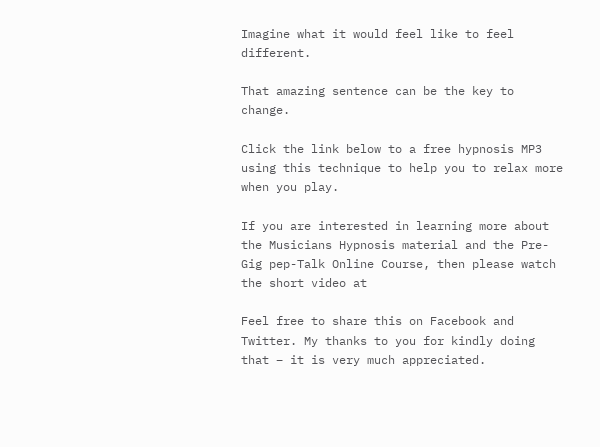Imagine what it would feel like to feel different.

That amazing sentence can be the key to change.

Click the link below to a free hypnosis MP3 using this technique to help you to relax more when you play.

If you are interested in learning more about the Musicians Hypnosis material and the Pre-Gig pep-Talk Online Course, then please watch the short video at

Feel free to share this on Facebook and Twitter. My thanks to you for kindly doing that – it is very much appreciated.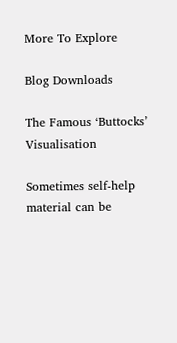More To Explore

Blog Downloads

The Famous ‘Buttocks’ Visualisation

Sometimes self-help material can be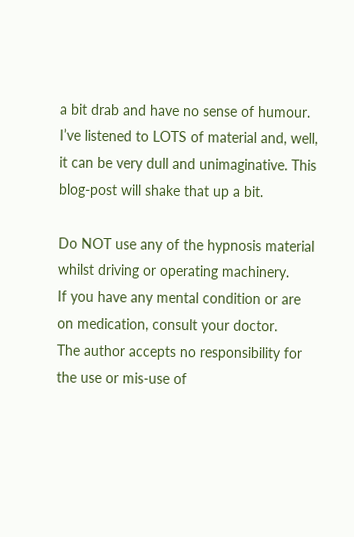a bit drab and have no sense of humour. I’ve listened to LOTS of material and, well, it can be very dull and unimaginative. This blog-post will shake that up a bit.

Do NOT use any of the hypnosis material whilst driving or operating machinery.
If you have any mental condition or are on medication, consult your doctor.
The author accepts no responsibility for the use or mis-use of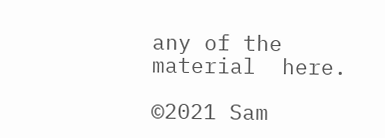any of the material  here.

©2021 Sam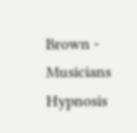Brown - Musicians Hypnosis